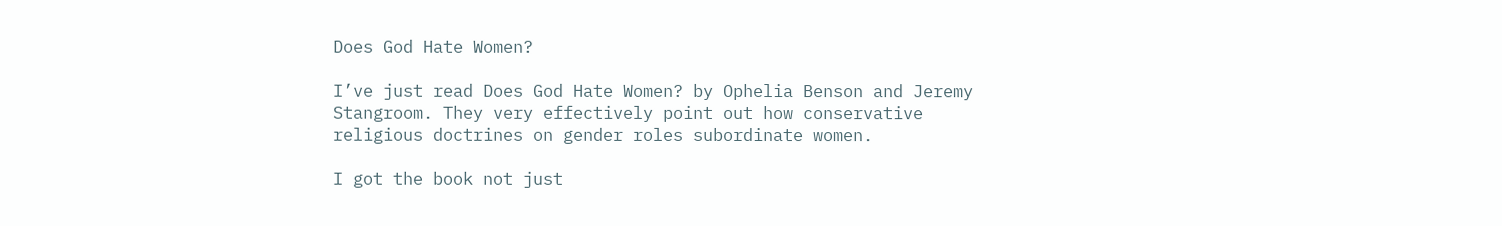Does God Hate Women?

I’ve just read Does God Hate Women? by Ophelia Benson and Jeremy Stangroom. They very effectively point out how conservative religious doctrines on gender roles subordinate women.

I got the book not just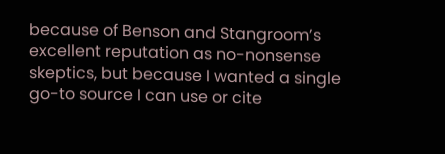because of Benson and Stangroom’s excellent reputation as no-nonsense skeptics, but because I wanted a single go-to source I can use or cite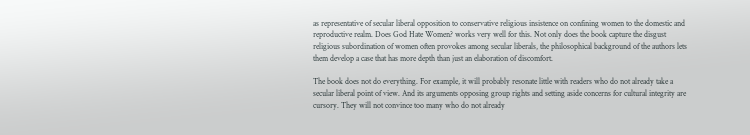as representative of secular liberal opposition to conservative religious insistence on confining women to the domestic and reproductive realm. Does God Hate Women? works very well for this. Not only does the book capture the disgust religious subordination of women often provokes among secular liberals, the philosophical background of the authors lets them develop a case that has more depth than just an elaboration of discomfort.

The book does not do everything. For example, it will probably resonate little with readers who do not already take a secular liberal point of view. And its arguments opposing group rights and setting aside concerns for cultural integrity are cursory. They will not convince too many who do not already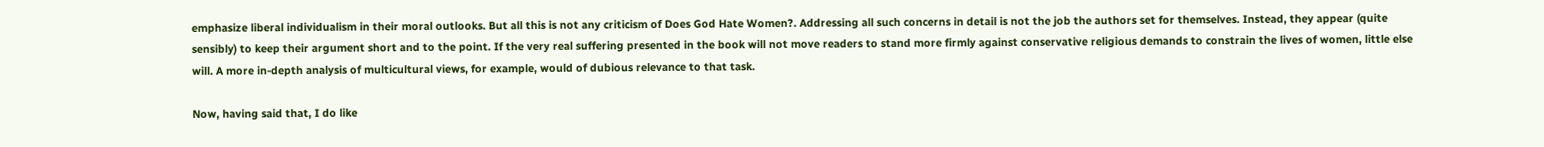emphasize liberal individualism in their moral outlooks. But all this is not any criticism of Does God Hate Women?. Addressing all such concerns in detail is not the job the authors set for themselves. Instead, they appear (quite sensibly) to keep their argument short and to the point. If the very real suffering presented in the book will not move readers to stand more firmly against conservative religious demands to constrain the lives of women, little else will. A more in-depth analysis of multicultural views, for example, would of dubious relevance to that task.

Now, having said that, I do like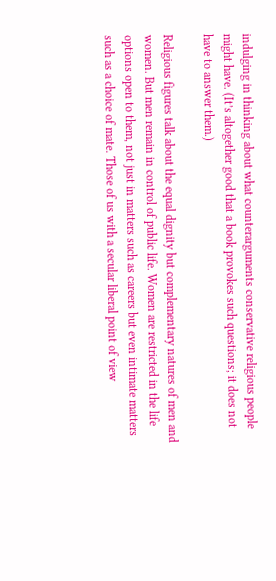indulging in thinking about what counterarguments conservative religious people might have. (It’s altogether good that a book provokes such questions; it does not have to answer them.)

Religious figures talk about the equal dignity but complementary natures of men and women. But men remain in control of public life. Women are restricted in the life options open to them, not just in matters such as careers but even intimate matters such as a choice of mate. Those of us with a secular liberal point of view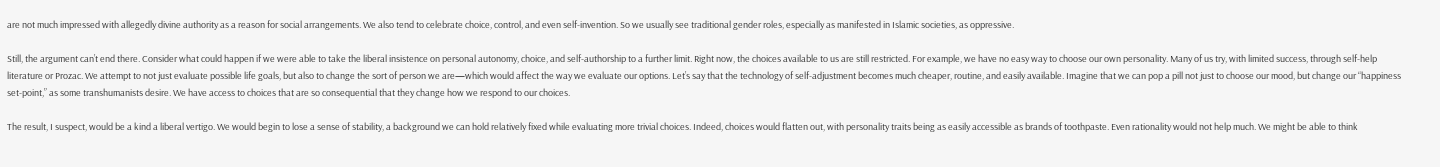are not much impressed with allegedly divine authority as a reason for social arrangements. We also tend to celebrate choice, control, and even self-invention. So we usually see traditional gender roles, especially as manifested in Islamic societies, as oppressive.

Still, the argument can’t end there. Consider what could happen if we were able to take the liberal insistence on personal autonomy, choice, and self-authorship to a further limit. Right now, the choices available to us are still restricted. For example, we have no easy way to choose our own personality. Many of us try, with limited success, through self-help literature or Prozac. We attempt to not just evaluate possible life goals, but also to change the sort of person we are—which would affect the way we evaluate our options. Let’s say that the technology of self-adjustment becomes much cheaper, routine, and easily available. Imagine that we can pop a pill not just to choose our mood, but change our “happiness set-point,” as some transhumanists desire. We have access to choices that are so consequential that they change how we respond to our choices.

The result, I suspect, would be a kind a liberal vertigo. We would begin to lose a sense of stability, a background we can hold relatively fixed while evaluating more trivial choices. Indeed, choices would flatten out, with personality traits being as easily accessible as brands of toothpaste. Even rationality would not help much. We might be able to think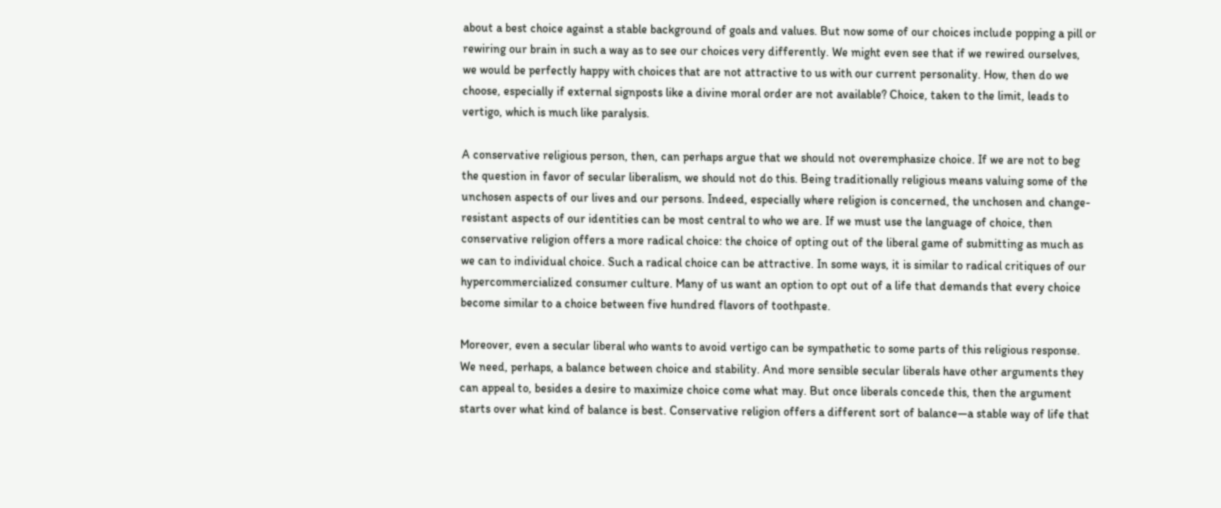about a best choice against a stable background of goals and values. But now some of our choices include popping a pill or rewiring our brain in such a way as to see our choices very differently. We might even see that if we rewired ourselves, we would be perfectly happy with choices that are not attractive to us with our current personality. How, then do we choose, especially if external signposts like a divine moral order are not available? Choice, taken to the limit, leads to vertigo, which is much like paralysis.

A conservative religious person, then, can perhaps argue that we should not overemphasize choice. If we are not to beg the question in favor of secular liberalism, we should not do this. Being traditionally religious means valuing some of the unchosen aspects of our lives and our persons. Indeed, especially where religion is concerned, the unchosen and change-resistant aspects of our identities can be most central to who we are. If we must use the language of choice, then conservative religion offers a more radical choice: the choice of opting out of the liberal game of submitting as much as we can to individual choice. Such a radical choice can be attractive. In some ways, it is similar to radical critiques of our hypercommercialized consumer culture. Many of us want an option to opt out of a life that demands that every choice become similar to a choice between five hundred flavors of toothpaste.

Moreover, even a secular liberal who wants to avoid vertigo can be sympathetic to some parts of this religious response. We need, perhaps, a balance between choice and stability. And more sensible secular liberals have other arguments they can appeal to, besides a desire to maximize choice come what may. But once liberals concede this, then the argument starts over what kind of balance is best. Conservative religion offers a different sort of balance—a stable way of life that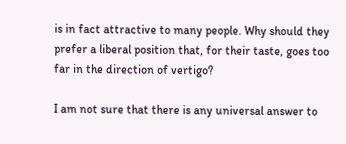is in fact attractive to many people. Why should they prefer a liberal position that, for their taste, goes too far in the direction of vertigo?

I am not sure that there is any universal answer to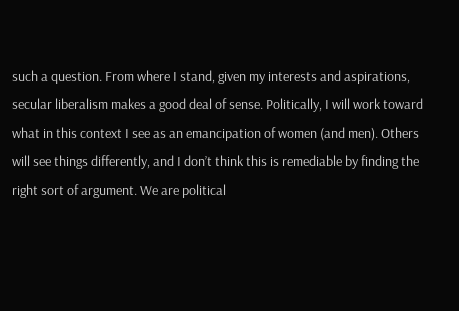such a question. From where I stand, given my interests and aspirations, secular liberalism makes a good deal of sense. Politically, I will work toward what in this context I see as an emancipation of women (and men). Others will see things differently, and I don’t think this is remediable by finding the right sort of argument. We are political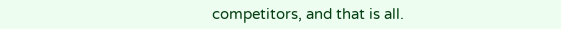competitors, and that is all.